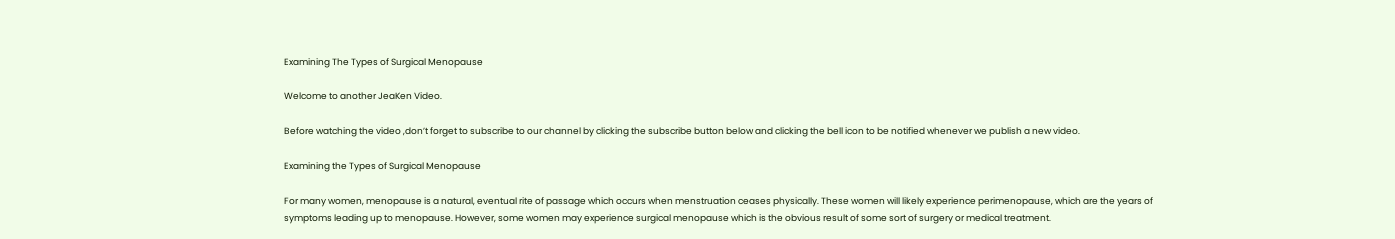Examining The Types of Surgical Menopause

Welcome to another JeaKen Video.

Before watching the video ,don’t forget to subscribe to our channel by clicking the subscribe button below and clicking the bell icon to be notified whenever we publish a new video.

Examining the Types of Surgical Menopause

For many women, menopause is a natural, eventual rite of passage which occurs when menstruation ceases physically. These women will likely experience perimenopause, which are the years of symptoms leading up to menopause. However, some women may experience surgical menopause which is the obvious result of some sort of surgery or medical treatment.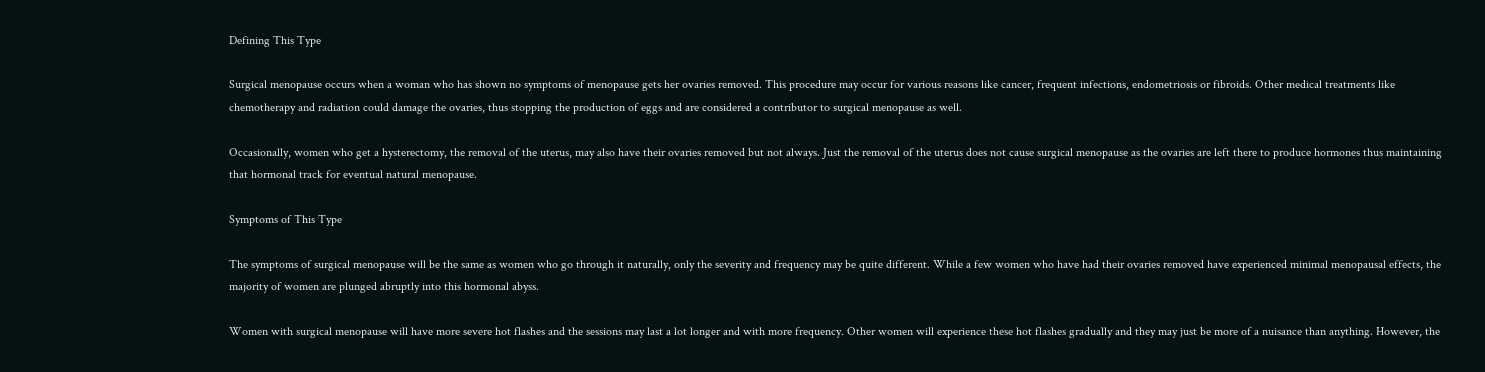Defining This Type

Surgical menopause occurs when a woman who has shown no symptoms of menopause gets her ovaries removed. This procedure may occur for various reasons like cancer, frequent infections, endometriosis or fibroids. Other medical treatments like chemotherapy and radiation could damage the ovaries, thus stopping the production of eggs and are considered a contributor to surgical menopause as well.

Occasionally, women who get a hysterectomy, the removal of the uterus, may also have their ovaries removed but not always. Just the removal of the uterus does not cause surgical menopause as the ovaries are left there to produce hormones thus maintaining that hormonal track for eventual natural menopause.

Symptoms of This Type

The symptoms of surgical menopause will be the same as women who go through it naturally, only the severity and frequency may be quite different. While a few women who have had their ovaries removed have experienced minimal menopausal effects, the majority of women are plunged abruptly into this hormonal abyss.

Women with surgical menopause will have more severe hot flashes and the sessions may last a lot longer and with more frequency. Other women will experience these hot flashes gradually and they may just be more of a nuisance than anything. However, the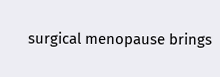surgical menopause brings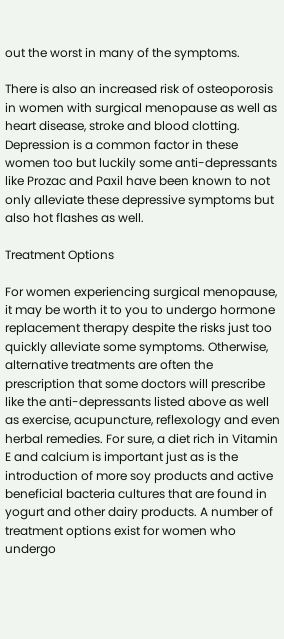out the worst in many of the symptoms.

There is also an increased risk of osteoporosis in women with surgical menopause as well as heart disease, stroke and blood clotting. Depression is a common factor in these women too but luckily some anti-depressants like Prozac and Paxil have been known to not only alleviate these depressive symptoms but also hot flashes as well.

Treatment Options

For women experiencing surgical menopause, it may be worth it to you to undergo hormone replacement therapy despite the risks just too quickly alleviate some symptoms. Otherwise, alternative treatments are often the prescription that some doctors will prescribe like the anti-depressants listed above as well as exercise, acupuncture, reflexology and even herbal remedies. For sure, a diet rich in Vitamin E and calcium is important just as is the introduction of more soy products and active beneficial bacteria cultures that are found in yogurt and other dairy products. A number of treatment options exist for women who undergo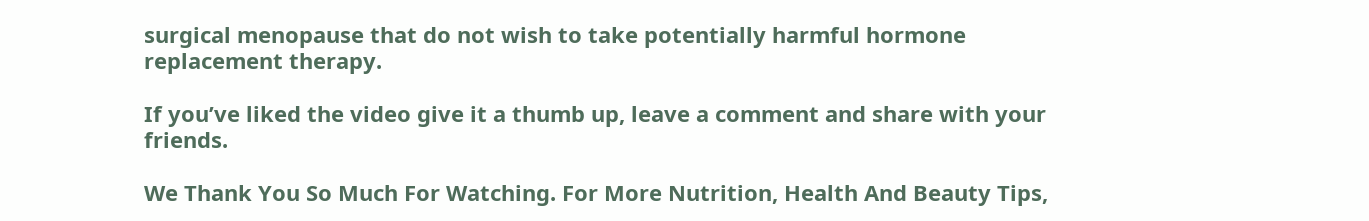surgical menopause that do not wish to take potentially harmful hormone replacement therapy.

If you’ve liked the video give it a thumb up, leave a comment and share with your friends.

We Thank You So Much For Watching. For More Nutrition, Health And Beauty Tips,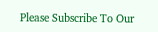Please Subscribe To Our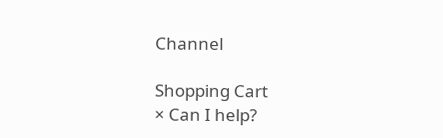Channel

Shopping Cart
× Can I help?